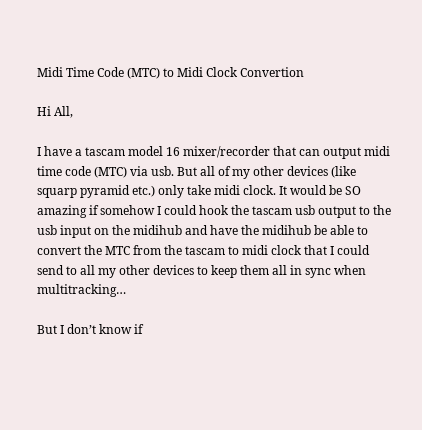Midi Time Code (MTC) to Midi Clock Convertion

Hi All,

I have a tascam model 16 mixer/recorder that can output midi time code (MTC) via usb. But all of my other devices (like squarp pyramid etc.) only take midi clock. It would be SO amazing if somehow I could hook the tascam usb output to the usb input on the midihub and have the midihub be able to convert the MTC from the tascam to midi clock that I could send to all my other devices to keep them all in sync when multitracking…

But I don’t know if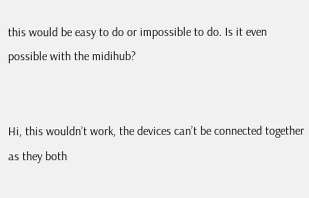this would be easy to do or impossible to do. Is it even possible with the midihub?


Hi, this wouldn’t work, the devices can’t be connected together as they both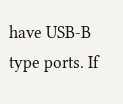have USB-B type ports. If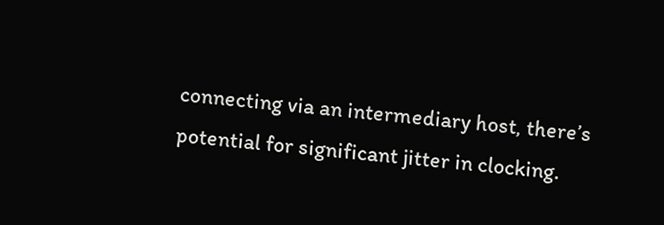connecting via an intermediary host, there’s potential for significant jitter in clocking.